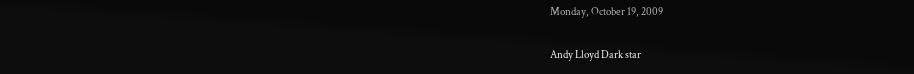Monday, October 19, 2009

Andy Lloyd Dark star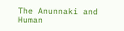The Anunnaki and Human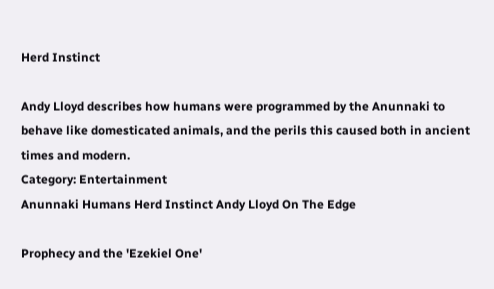Herd Instinct

Andy Lloyd describes how humans were programmed by the Anunnaki to behave like domesticated animals, and the perils this caused both in ancient times and modern.
Category: Entertainment
Anunnaki Humans Herd Instinct Andy Lloyd On The Edge

Prophecy and the 'Ezekiel One'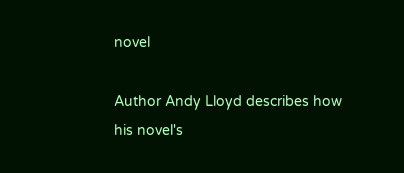novel

Author Andy Lloyd describes how his novel's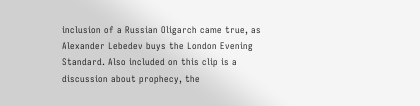inclusion of a Russian Oligarch came true, as Alexander Lebedev buys the London Evening Standard. Also included on this clip is a discussion about prophecy, the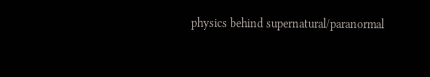physics behind supernatural/paranormal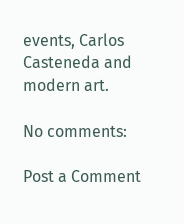events, Carlos Casteneda and modern art.

No comments:

Post a Comment